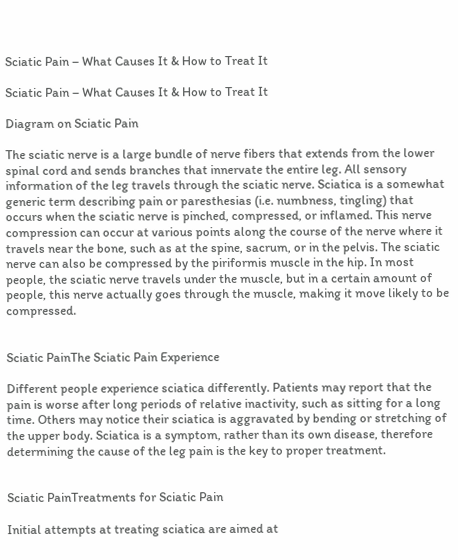Sciatic Pain – What Causes It & How to Treat It

Sciatic Pain – What Causes It & How to Treat It

Diagram on Sciatic Pain

The sciatic nerve is a large bundle of nerve fibers that extends from the lower spinal cord and sends branches that innervate the entire leg. All sensory information of the leg travels through the sciatic nerve. Sciatica is a somewhat generic term describing pain or paresthesias (i.e. numbness, tingling) that occurs when the sciatic nerve is pinched, compressed, or inflamed. This nerve compression can occur at various points along the course of the nerve where it travels near the bone, such as at the spine, sacrum, or in the pelvis. The sciatic nerve can also be compressed by the piriformis muscle in the hip. In most people, the sciatic nerve travels under the muscle, but in a certain amount of people, this nerve actually goes through the muscle, making it move likely to be compressed.


Sciatic PainThe Sciatic Pain Experience

Different people experience sciatica differently. Patients may report that the pain is worse after long periods of relative inactivity, such as sitting for a long time. Others may notice their sciatica is aggravated by bending or stretching of the upper body. Sciatica is a symptom, rather than its own disease, therefore determining the cause of the leg pain is the key to proper treatment.


Sciatic PainTreatments for Sciatic Pain

Initial attempts at treating sciatica are aimed at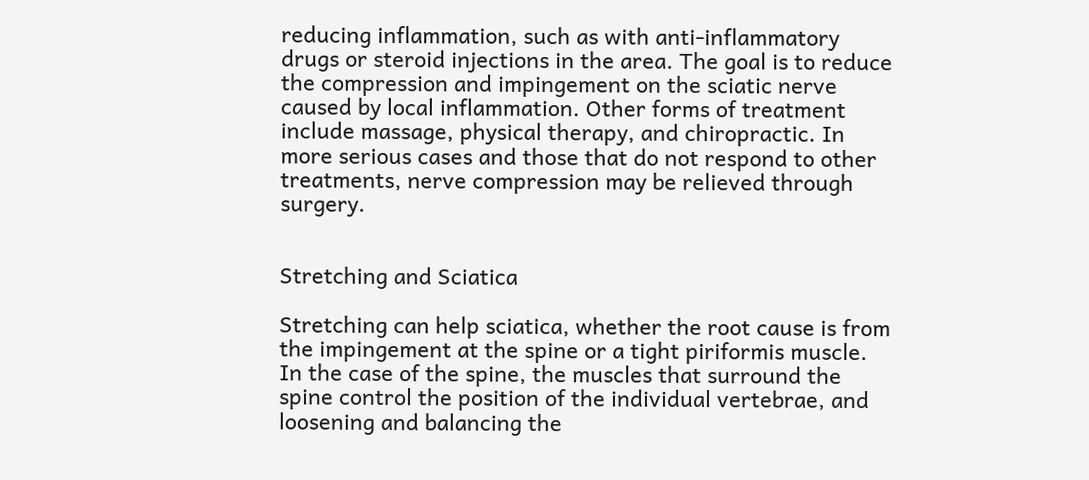reducing inflammation, such as with anti-inflammatory drugs or steroid injections in the area. The goal is to reduce the compression and impingement on the sciatic nerve caused by local inflammation. Other forms of treatment include massage, physical therapy, and chiropractic. In more serious cases and those that do not respond to other treatments, nerve compression may be relieved through surgery.


Stretching and Sciatica

Stretching can help sciatica, whether the root cause is from the impingement at the spine or a tight piriformis muscle. In the case of the spine, the muscles that surround the spine control the position of the individual vertebrae, and loosening and balancing the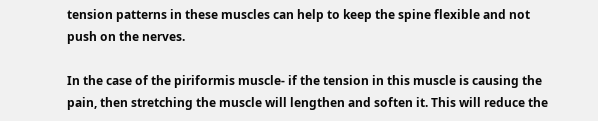tension patterns in these muscles can help to keep the spine flexible and not push on the nerves.

In the case of the piriformis muscle- if the tension in this muscle is causing the pain, then stretching the muscle will lengthen and soften it. This will reduce the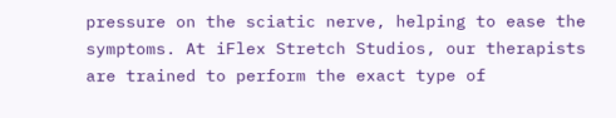pressure on the sciatic nerve, helping to ease the symptoms. At iFlex Stretch Studios, our therapists are trained to perform the exact type of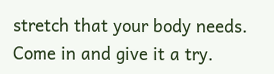stretch that your body needs. Come in and give it a try.